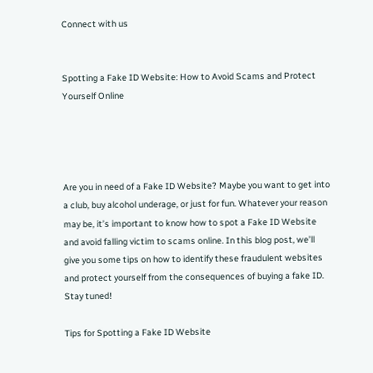Connect with us


Spotting a Fake ID Website: How to Avoid Scams and Protect Yourself Online




Are you in need of a Fake ID Website? Maybe you want to get into a club, buy alcohol underage, or just for fun. Whatever your reason may be, it’s important to know how to spot a Fake ID Website and avoid falling victim to scams online. In this blog post, we’ll give you some tips on how to identify these fraudulent websites and protect yourself from the consequences of buying a fake ID. Stay tuned!

Tips for Spotting a Fake ID Website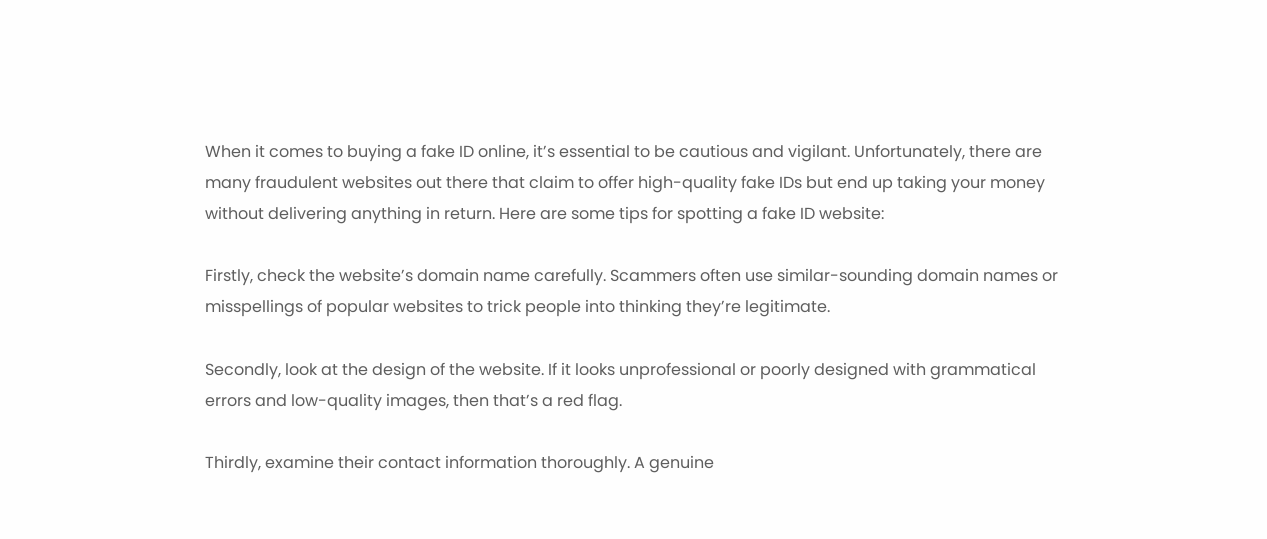When it comes to buying a fake ID online, it’s essential to be cautious and vigilant. Unfortunately, there are many fraudulent websites out there that claim to offer high-quality fake IDs but end up taking your money without delivering anything in return. Here are some tips for spotting a fake ID website:

Firstly, check the website’s domain name carefully. Scammers often use similar-sounding domain names or misspellings of popular websites to trick people into thinking they’re legitimate.

Secondly, look at the design of the website. If it looks unprofessional or poorly designed with grammatical errors and low-quality images, then that’s a red flag.

Thirdly, examine their contact information thoroughly. A genuine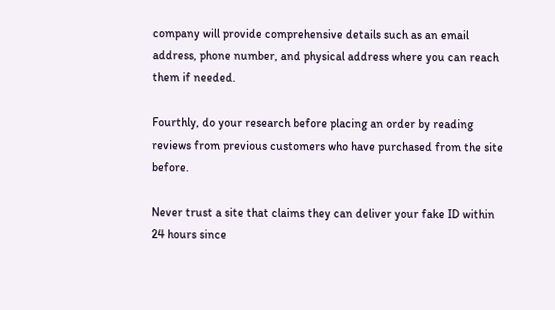company will provide comprehensive details such as an email address, phone number, and physical address where you can reach them if needed.

Fourthly, do your research before placing an order by reading reviews from previous customers who have purchased from the site before.

Never trust a site that claims they can deliver your fake ID within 24 hours since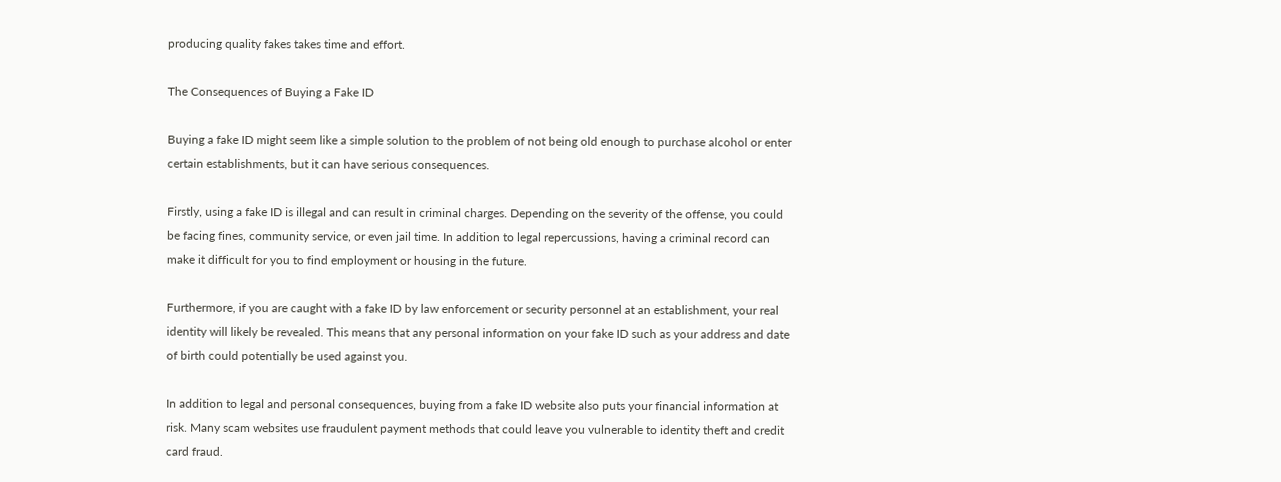producing quality fakes takes time and effort.

The Consequences of Buying a Fake ID

Buying a fake ID might seem like a simple solution to the problem of not being old enough to purchase alcohol or enter certain establishments, but it can have serious consequences.

Firstly, using a fake ID is illegal and can result in criminal charges. Depending on the severity of the offense, you could be facing fines, community service, or even jail time. In addition to legal repercussions, having a criminal record can make it difficult for you to find employment or housing in the future.

Furthermore, if you are caught with a fake ID by law enforcement or security personnel at an establishment, your real identity will likely be revealed. This means that any personal information on your fake ID such as your address and date of birth could potentially be used against you.

In addition to legal and personal consequences, buying from a fake ID website also puts your financial information at risk. Many scam websites use fraudulent payment methods that could leave you vulnerable to identity theft and credit card fraud.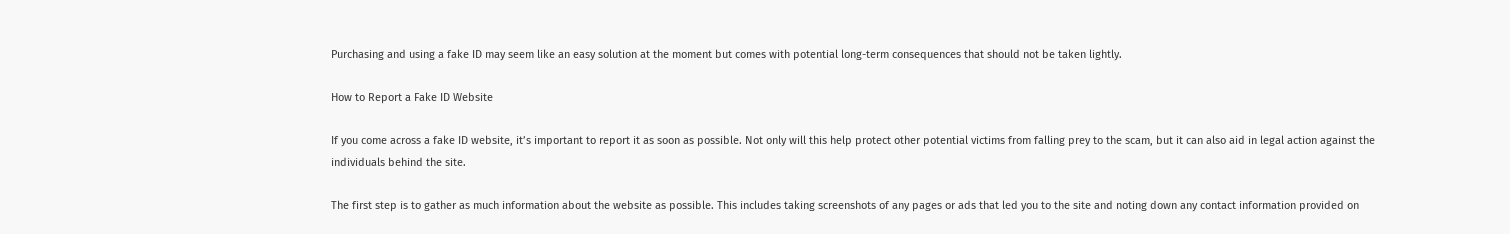Purchasing and using a fake ID may seem like an easy solution at the moment but comes with potential long-term consequences that should not be taken lightly.

How to Report a Fake ID Website

If you come across a fake ID website, it’s important to report it as soon as possible. Not only will this help protect other potential victims from falling prey to the scam, but it can also aid in legal action against the individuals behind the site.

The first step is to gather as much information about the website as possible. This includes taking screenshots of any pages or ads that led you to the site and noting down any contact information provided on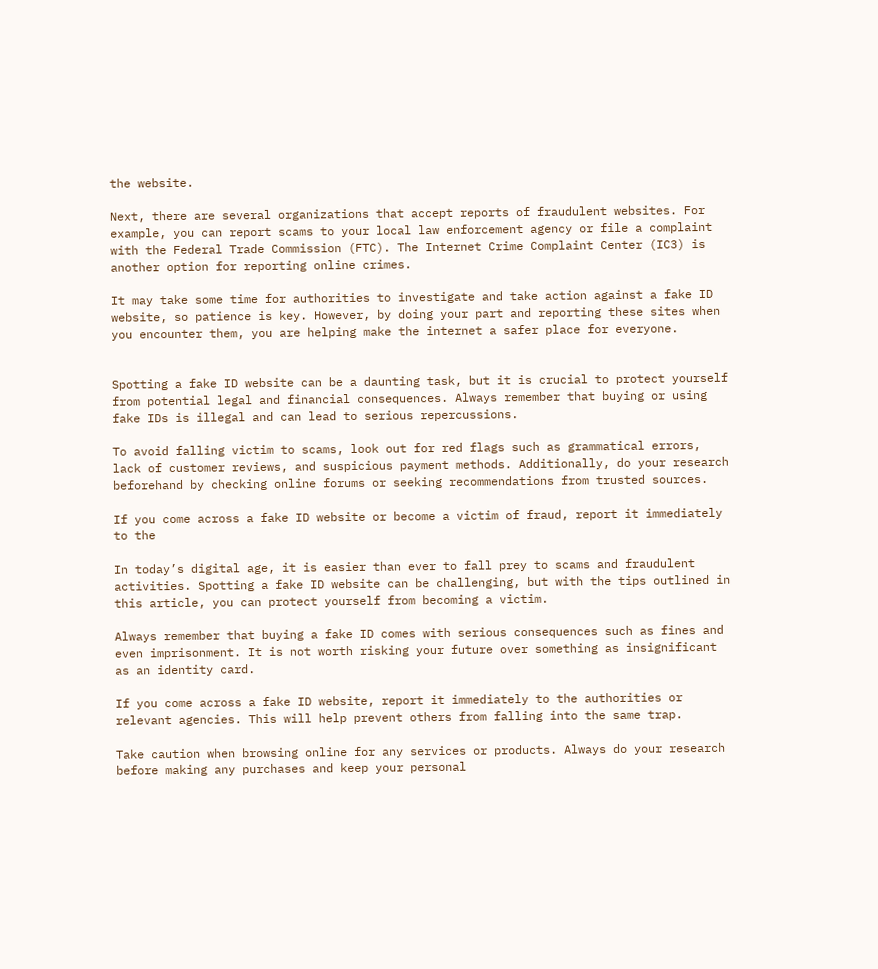the website.

Next, there are several organizations that accept reports of fraudulent websites. For example, you can report scams to your local law enforcement agency or file a complaint with the Federal Trade Commission (FTC). The Internet Crime Complaint Center (IC3) is another option for reporting online crimes.

It may take some time for authorities to investigate and take action against a fake ID website, so patience is key. However, by doing your part and reporting these sites when you encounter them, you are helping make the internet a safer place for everyone.


Spotting a fake ID website can be a daunting task, but it is crucial to protect yourself from potential legal and financial consequences. Always remember that buying or using fake IDs is illegal and can lead to serious repercussions.

To avoid falling victim to scams, look out for red flags such as grammatical errors, lack of customer reviews, and suspicious payment methods. Additionally, do your research beforehand by checking online forums or seeking recommendations from trusted sources.

If you come across a fake ID website or become a victim of fraud, report it immediately to the

In today’s digital age, it is easier than ever to fall prey to scams and fraudulent activities. Spotting a fake ID website can be challenging, but with the tips outlined in this article, you can protect yourself from becoming a victim.

Always remember that buying a fake ID comes with serious consequences such as fines and even imprisonment. It is not worth risking your future over something as insignificant as an identity card.

If you come across a fake ID website, report it immediately to the authorities or relevant agencies. This will help prevent others from falling into the same trap.

Take caution when browsing online for any services or products. Always do your research before making any purchases and keep your personal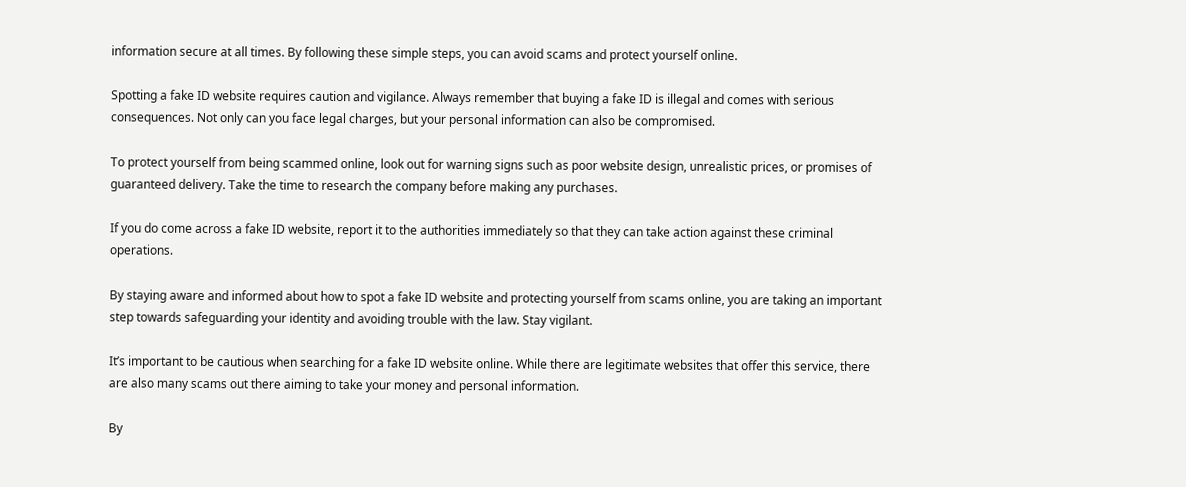information secure at all times. By following these simple steps, you can avoid scams and protect yourself online.

Spotting a fake ID website requires caution and vigilance. Always remember that buying a fake ID is illegal and comes with serious consequences. Not only can you face legal charges, but your personal information can also be compromised.

To protect yourself from being scammed online, look out for warning signs such as poor website design, unrealistic prices, or promises of guaranteed delivery. Take the time to research the company before making any purchases.

If you do come across a fake ID website, report it to the authorities immediately so that they can take action against these criminal operations.

By staying aware and informed about how to spot a fake ID website and protecting yourself from scams online, you are taking an important step towards safeguarding your identity and avoiding trouble with the law. Stay vigilant.

It’s important to be cautious when searching for a fake ID website online. While there are legitimate websites that offer this service, there are also many scams out there aiming to take your money and personal information.

By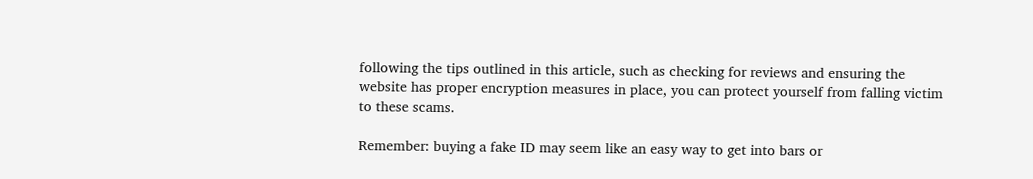following the tips outlined in this article, such as checking for reviews and ensuring the website has proper encryption measures in place, you can protect yourself from falling victim to these scams.

Remember: buying a fake ID may seem like an easy way to get into bars or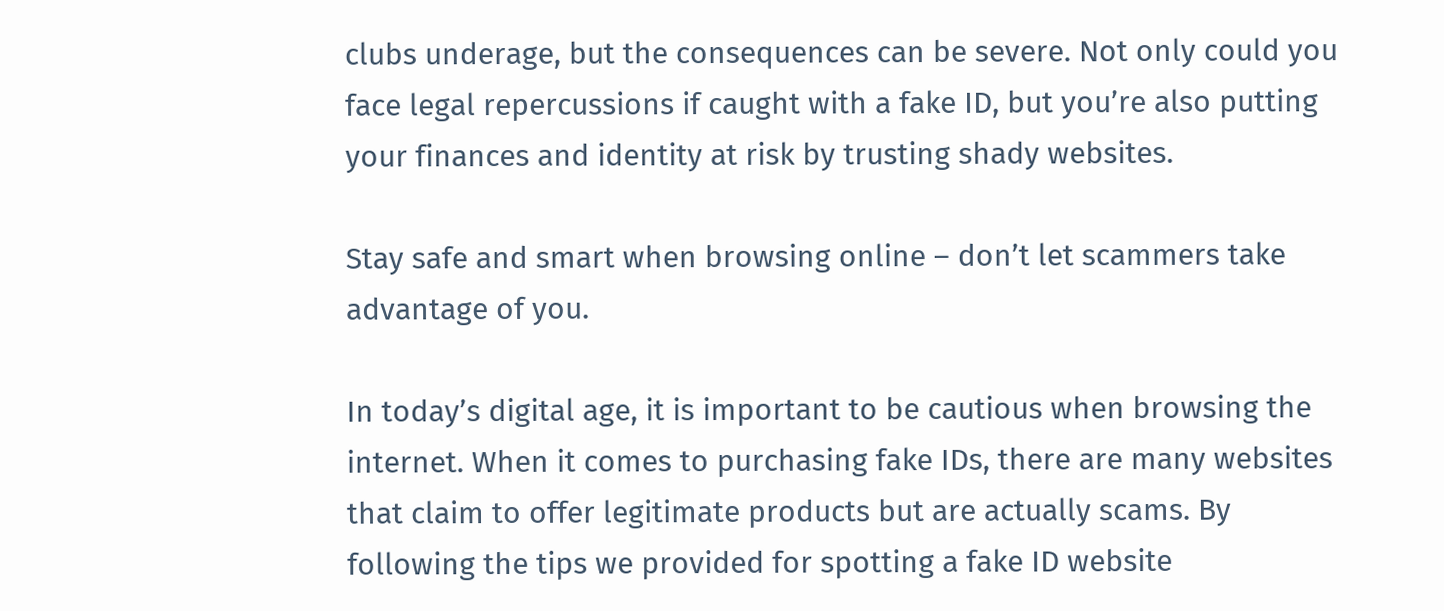clubs underage, but the consequences can be severe. Not only could you face legal repercussions if caught with a fake ID, but you’re also putting your finances and identity at risk by trusting shady websites.

Stay safe and smart when browsing online – don’t let scammers take advantage of you.

In today’s digital age, it is important to be cautious when browsing the internet. When it comes to purchasing fake IDs, there are many websites that claim to offer legitimate products but are actually scams. By following the tips we provided for spotting a fake ID website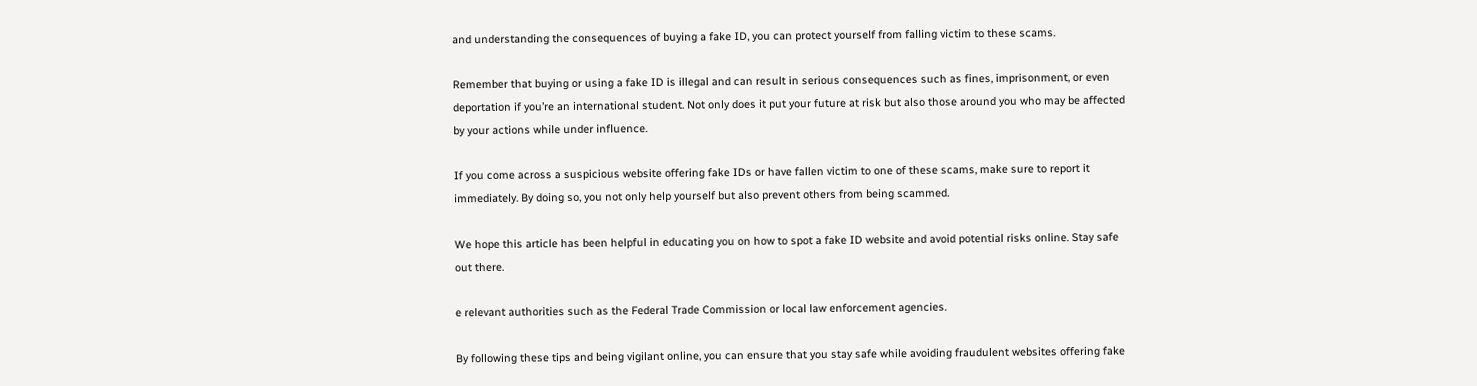and understanding the consequences of buying a fake ID, you can protect yourself from falling victim to these scams.

Remember that buying or using a fake ID is illegal and can result in serious consequences such as fines, imprisonment, or even deportation if you’re an international student. Not only does it put your future at risk but also those around you who may be affected by your actions while under influence.

If you come across a suspicious website offering fake IDs or have fallen victim to one of these scams, make sure to report it immediately. By doing so, you not only help yourself but also prevent others from being scammed.

We hope this article has been helpful in educating you on how to spot a fake ID website and avoid potential risks online. Stay safe out there.

e relevant authorities such as the Federal Trade Commission or local law enforcement agencies.

By following these tips and being vigilant online, you can ensure that you stay safe while avoiding fraudulent websites offering fake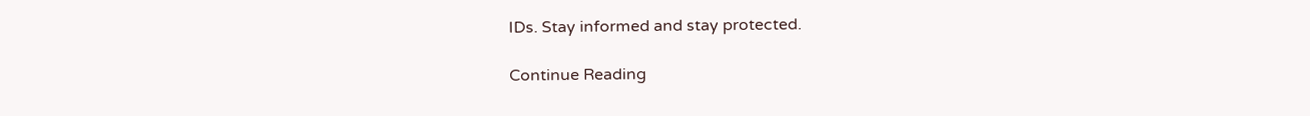IDs. Stay informed and stay protected.

Continue Reading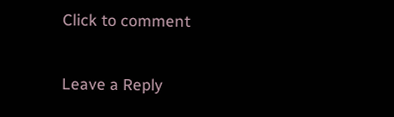Click to comment

Leave a Reply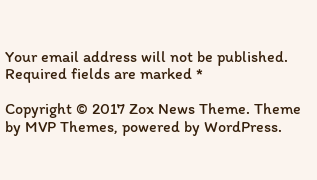Your email address will not be published. Required fields are marked *

Copyright © 2017 Zox News Theme. Theme by MVP Themes, powered by WordPress.